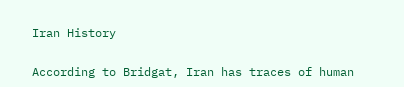Iran History


According to Bridgat, Iran has traces of human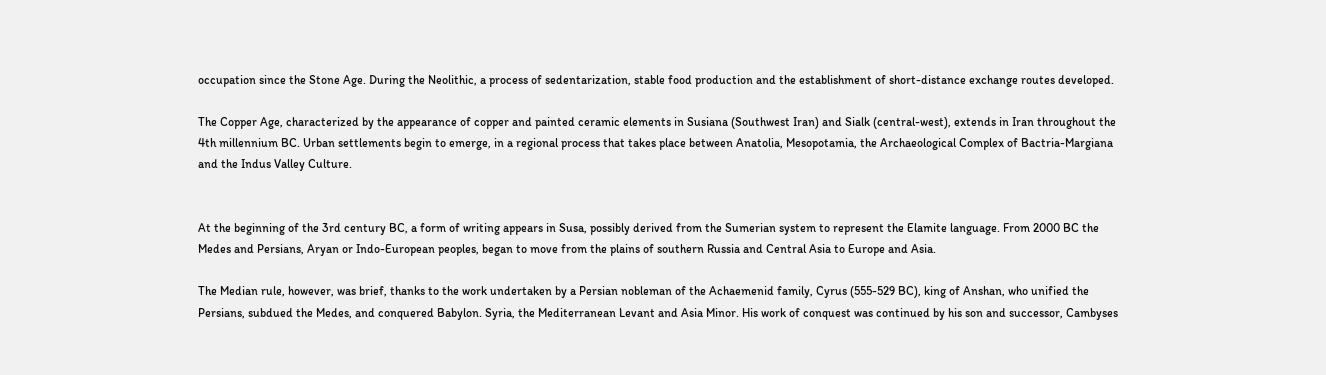occupation since the Stone Age. During the Neolithic, a process of sedentarization, stable food production and the establishment of short-distance exchange routes developed.

The Copper Age, characterized by the appearance of copper and painted ceramic elements in Susiana (Southwest Iran) and Sialk (central-west), extends in Iran throughout the 4th millennium BC. Urban settlements begin to emerge, in a regional process that takes place between Anatolia, Mesopotamia, the Archaeological Complex of Bactria-Margiana and the Indus Valley Culture.


At the beginning of the 3rd century BC, a form of writing appears in Susa, possibly derived from the Sumerian system to represent the Elamite language. From 2000 BC the Medes and Persians, Aryan or Indo-European peoples, began to move from the plains of southern Russia and Central Asia to Europe and Asia.

The Median rule, however, was brief, thanks to the work undertaken by a Persian nobleman of the Achaemenid family, Cyrus (555-529 BC), king of Anshan, who unified the Persians, subdued the Medes, and conquered Babylon. Syria, the Mediterranean Levant and Asia Minor. His work of conquest was continued by his son and successor, Cambyses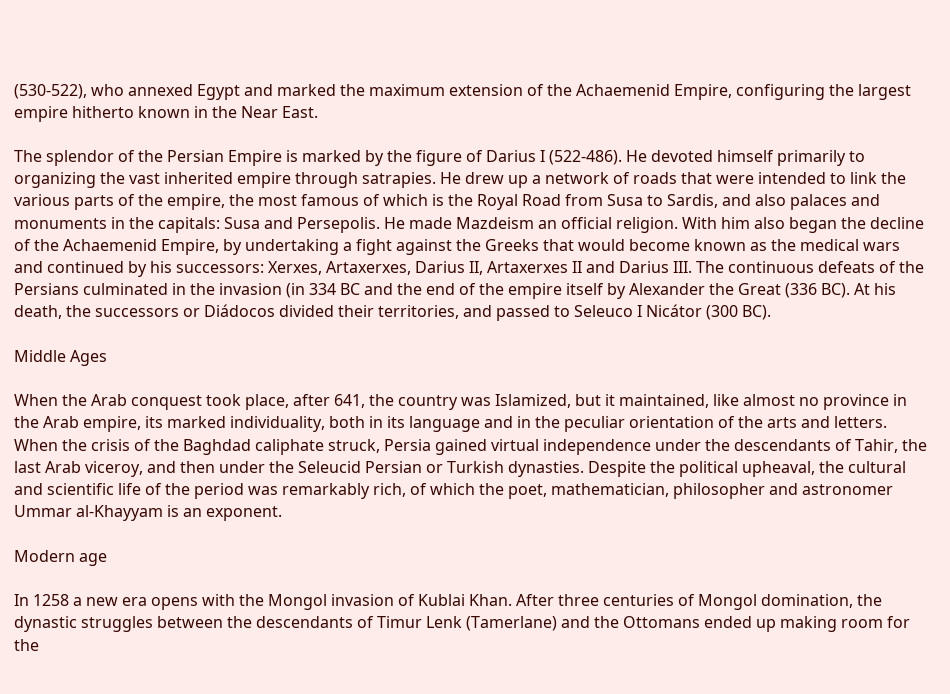(530-522), who annexed Egypt and marked the maximum extension of the Achaemenid Empire, configuring the largest empire hitherto known in the Near East.

The splendor of the Persian Empire is marked by the figure of Darius I (522-486). He devoted himself primarily to organizing the vast inherited empire through satrapies. He drew up a network of roads that were intended to link the various parts of the empire, the most famous of which is the Royal Road from Susa to Sardis, and also palaces and monuments in the capitals: Susa and Persepolis. He made Mazdeism an official religion. With him also began the decline of the Achaemenid Empire, by undertaking a fight against the Greeks that would become known as the medical wars and continued by his successors: Xerxes, Artaxerxes, Darius II, Artaxerxes II and Darius III. The continuous defeats of the Persians culminated in the invasion (in 334 BC and the end of the empire itself by Alexander the Great (336 BC). At his death, the successors or Diádocos divided their territories, and passed to Seleuco I Nicátor (300 BC).

Middle Ages

When the Arab conquest took place, after 641, the country was Islamized, but it maintained, like almost no province in the Arab empire, its marked individuality, both in its language and in the peculiar orientation of the arts and letters. When the crisis of the Baghdad caliphate struck, Persia gained virtual independence under the descendants of Tahir, the last Arab viceroy, and then under the Seleucid Persian or Turkish dynasties. Despite the political upheaval, the cultural and scientific life of the period was remarkably rich, of which the poet, mathematician, philosopher and astronomer Ummar al-Khayyam is an exponent.

Modern age

In 1258 a new era opens with the Mongol invasion of Kublai Khan. After three centuries of Mongol domination, the dynastic struggles between the descendants of Timur Lenk (Tamerlane) and the Ottomans ended up making room for the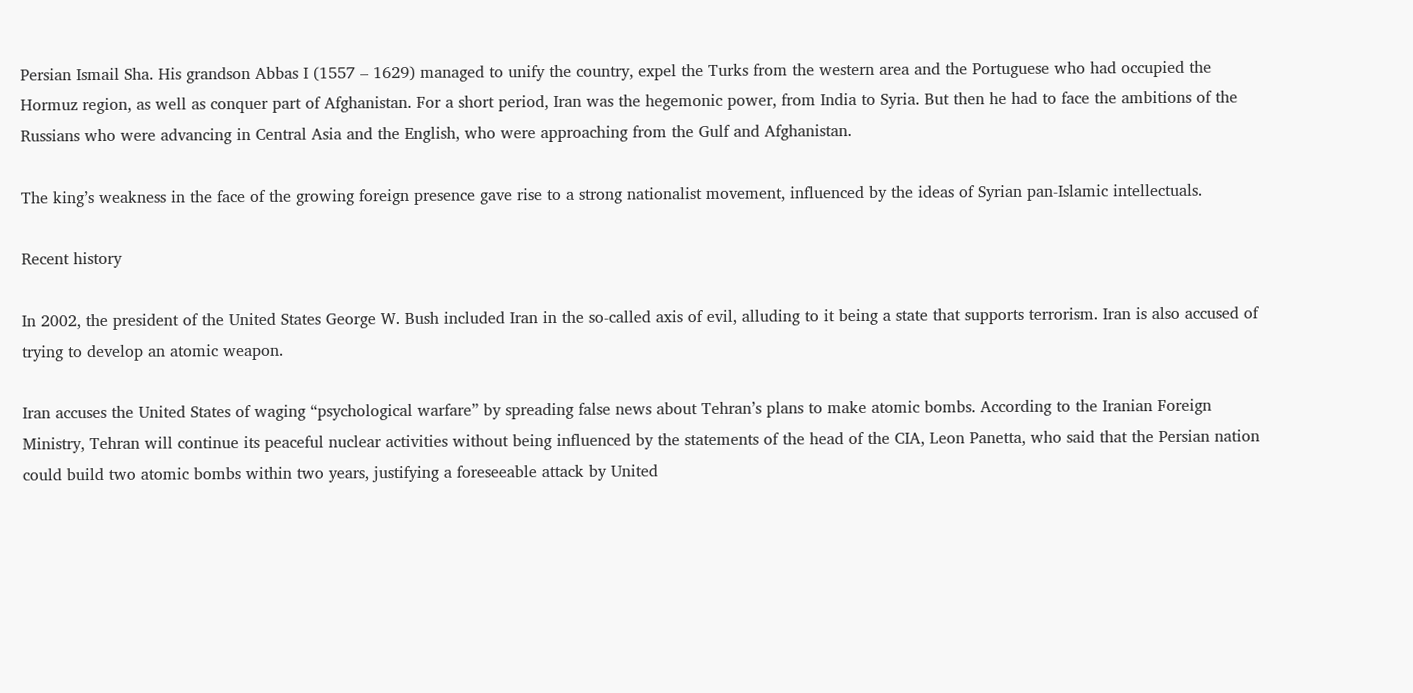Persian Ismail Sha. His grandson Abbas I (1557 – 1629) managed to unify the country, expel the Turks from the western area and the Portuguese who had occupied the Hormuz region, as well as conquer part of Afghanistan. For a short period, Iran was the hegemonic power, from India to Syria. But then he had to face the ambitions of the Russians who were advancing in Central Asia and the English, who were approaching from the Gulf and Afghanistan.

The king’s weakness in the face of the growing foreign presence gave rise to a strong nationalist movement, influenced by the ideas of Syrian pan-Islamic intellectuals.

Recent history

In 2002, the president of the United States George W. Bush included Iran in the so-called axis of evil, alluding to it being a state that supports terrorism. Iran is also accused of trying to develop an atomic weapon.

Iran accuses the United States of waging “psychological warfare” by spreading false news about Tehran’s plans to make atomic bombs. According to the Iranian Foreign Ministry, Tehran will continue its peaceful nuclear activities without being influenced by the statements of the head of the CIA, Leon Panetta, who said that the Persian nation could build two atomic bombs within two years, justifying a foreseeable attack by United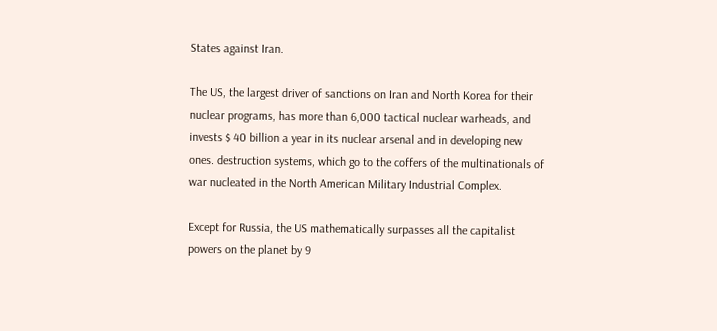States against Iran.

The US, the largest driver of sanctions on Iran and North Korea for their nuclear programs, has more than 6,000 tactical nuclear warheads, and invests $ 40 billion a year in its nuclear arsenal and in developing new ones. destruction systems, which go to the coffers of the multinationals of war nucleated in the North American Military Industrial Complex.

Except for Russia, the US mathematically surpasses all the capitalist powers on the planet by 9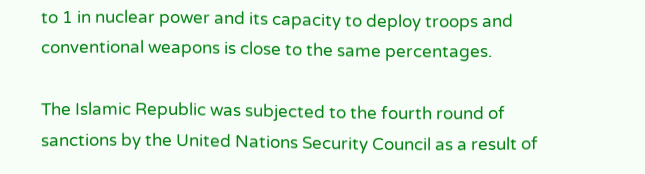to 1 in nuclear power and its capacity to deploy troops and conventional weapons is close to the same percentages.

The Islamic Republic was subjected to the fourth round of sanctions by the United Nations Security Council as a result of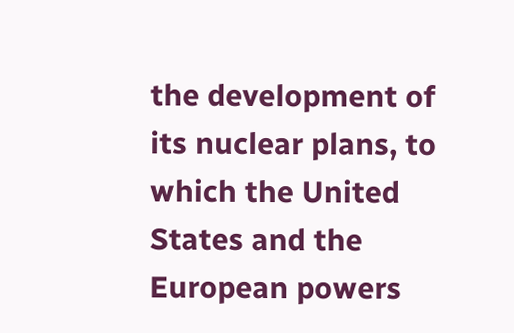the development of its nuclear plans, to which the United States and the European powers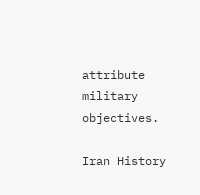attribute military objectives.

Iran History